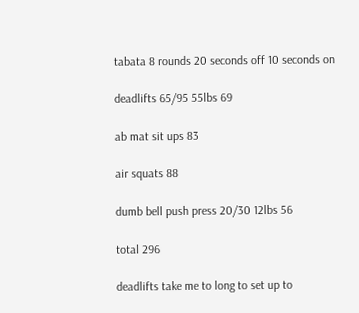tabata 8 rounds 20 seconds off 10 seconds on

deadlifts 65/95 55lbs 69

ab mat sit ups 83

air squats 88

dumb bell push press 20/30 12lbs 56

total 296

deadlifts take me to long to set up to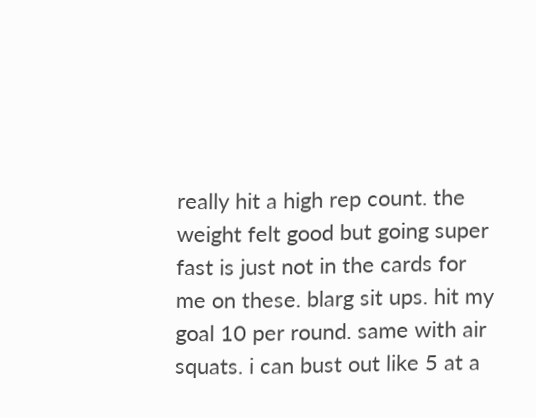really hit a high rep count. the weight felt good but going super fast is just not in the cards for me on these. blarg sit ups. hit my goal 10 per round. same with air squats. i can bust out like 5 at a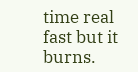time real fast but it burns.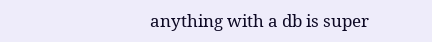anything with a db is super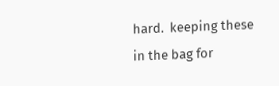hard.  keeping these in the bag for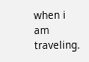when i am traveling.